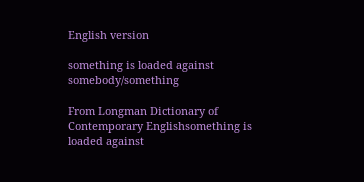English version

something is loaded against somebody/something

From Longman Dictionary of Contemporary Englishsomething is loaded against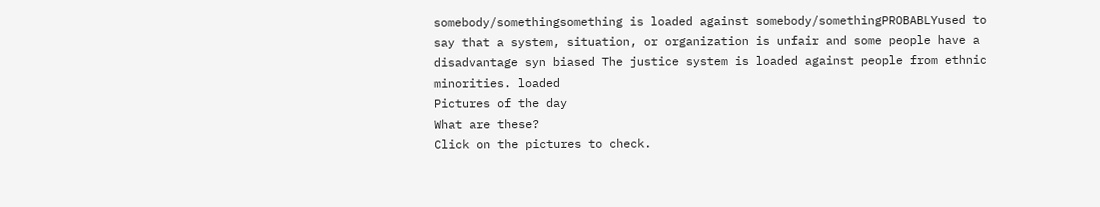somebody/somethingsomething is loaded against somebody/somethingPROBABLYused to say that a system, situation, or organization is unfair and some people have a disadvantage syn biased The justice system is loaded against people from ethnic minorities. loaded
Pictures of the day
What are these?
Click on the pictures to check.